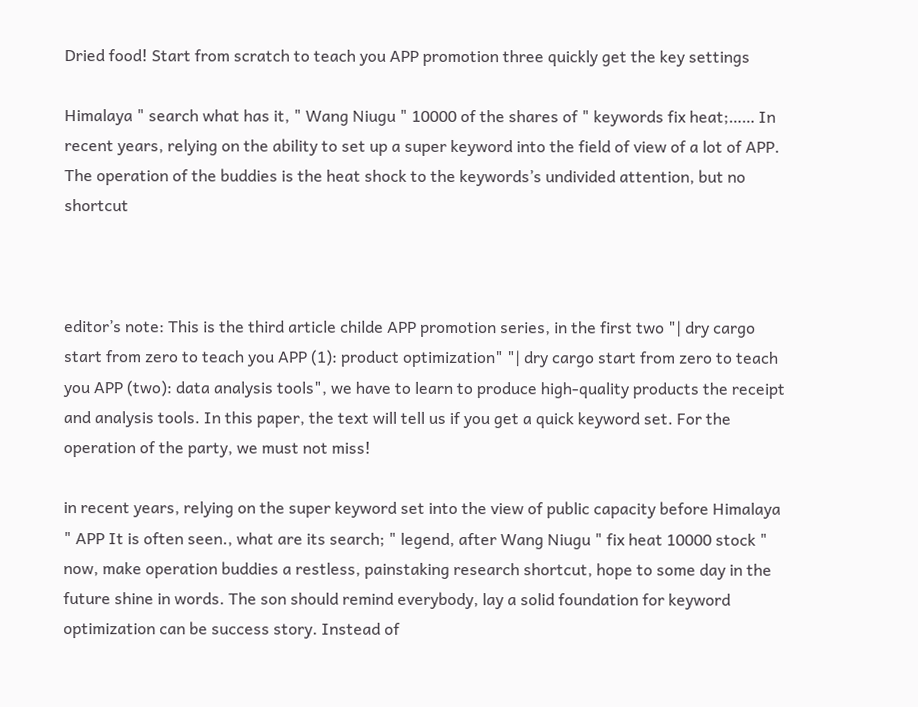Dried food! Start from scratch to teach you APP promotion three quickly get the key settings

Himalaya " search what has it, " Wang Niugu " 10000 of the shares of " keywords fix heat;…… In recent years, relying on the ability to set up a super keyword into the field of view of a lot of APP. The operation of the buddies is the heat shock to the keywords’s undivided attention, but no shortcut



editor’s note: This is the third article childe APP promotion series, in the first two "| dry cargo start from zero to teach you APP (1): product optimization" "| dry cargo start from zero to teach you APP (two): data analysis tools", we have to learn to produce high-quality products the receipt and analysis tools. In this paper, the text will tell us if you get a quick keyword set. For the operation of the party, we must not miss!

in recent years, relying on the super keyword set into the view of public capacity before Himalaya " APP It is often seen., what are its search; " legend, after Wang Niugu " fix heat 10000 stock " now, make operation buddies a restless, painstaking research shortcut, hope to some day in the future shine in words. The son should remind everybody, lay a solid foundation for keyword optimization can be success story. Instead of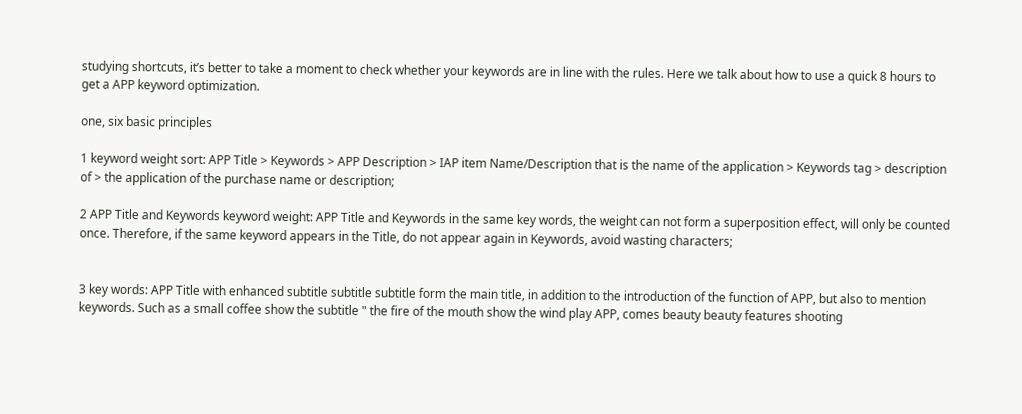studying shortcuts, it’s better to take a moment to check whether your keywords are in line with the rules. Here we talk about how to use a quick 8 hours to get a APP keyword optimization.

one, six basic principles

1 keyword weight sort: APP Title > Keywords > APP Description > IAP item Name/Description that is the name of the application > Keywords tag > description of > the application of the purchase name or description;

2 APP Title and Keywords keyword weight: APP Title and Keywords in the same key words, the weight can not form a superposition effect, will only be counted once. Therefore, if the same keyword appears in the Title, do not appear again in Keywords, avoid wasting characters;


3 key words: APP Title with enhanced subtitle subtitle subtitle form the main title, in addition to the introduction of the function of APP, but also to mention keywords. Such as a small coffee show the subtitle " the fire of the mouth show the wind play APP, comes beauty beauty features shooting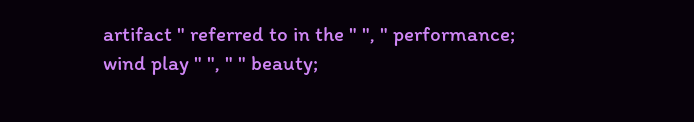artifact " referred to in the " ", " performance; wind play " ", " " beauty;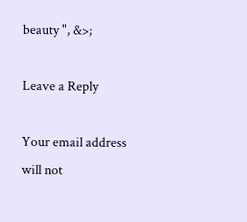beauty ", &>;

Leave a Reply

Your email address will not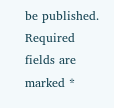be published. Required fields are marked *